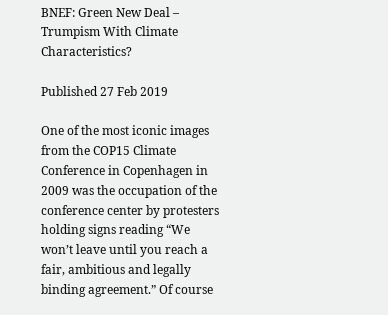BNEF: Green New Deal – Trumpism With Climate Characteristics?

Published 27 Feb 2019

One of the most iconic images from the COP15 Climate Conference in Copenhagen in 2009 was the occupation of the conference center by protesters holding signs reading “We won’t leave until you reach a fair, ambitious and legally binding agreement.” Of course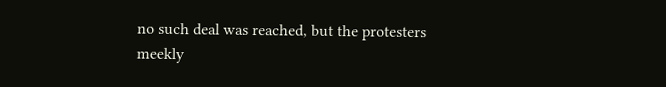no such deal was reached, but the protesters meekly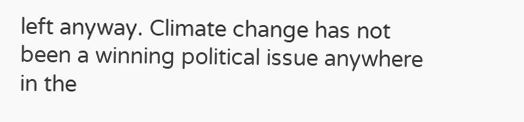left anyway. Climate change has not been a winning political issue anywhere in the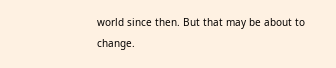world since then. But that may be about to change.